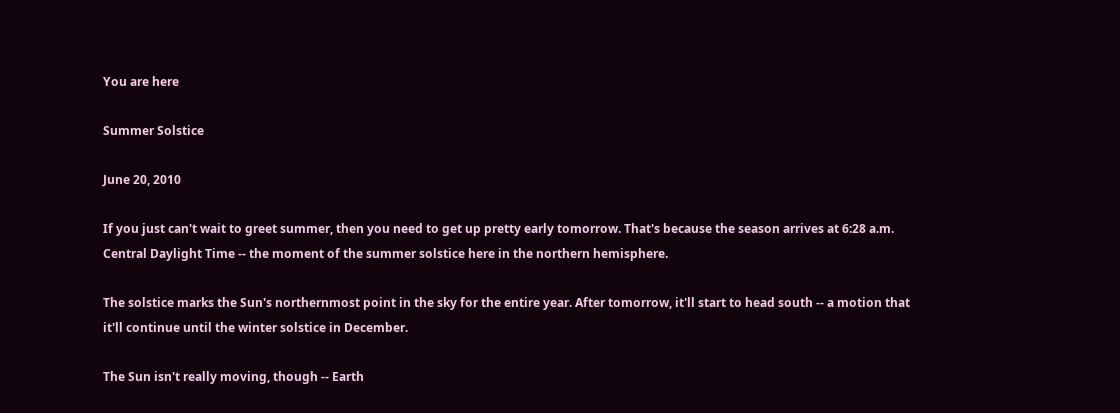You are here

Summer Solstice

June 20, 2010

If you just can't wait to greet summer, then you need to get up pretty early tomorrow. That's because the season arrives at 6:28 a.m. Central Daylight Time -- the moment of the summer solstice here in the northern hemisphere.

The solstice marks the Sun's northernmost point in the sky for the entire year. After tomorrow, it'll start to head south -- a motion that it'll continue until the winter solstice in December.

The Sun isn't really moving, though -- Earth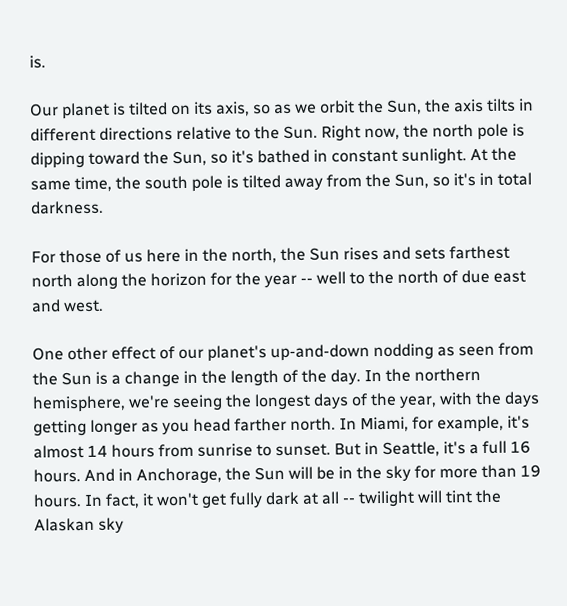is.

Our planet is tilted on its axis, so as we orbit the Sun, the axis tilts in different directions relative to the Sun. Right now, the north pole is dipping toward the Sun, so it's bathed in constant sunlight. At the same time, the south pole is tilted away from the Sun, so it's in total darkness.

For those of us here in the north, the Sun rises and sets farthest north along the horizon for the year -- well to the north of due east and west.

One other effect of our planet's up-and-down nodding as seen from the Sun is a change in the length of the day. In the northern hemisphere, we're seeing the longest days of the year, with the days getting longer as you head farther north. In Miami, for example, it's almost 14 hours from sunrise to sunset. But in Seattle, it's a full 16 hours. And in Anchorage, the Sun will be in the sky for more than 19 hours. In fact, it won't get fully dark at all -- twilight will tint the Alaskan sky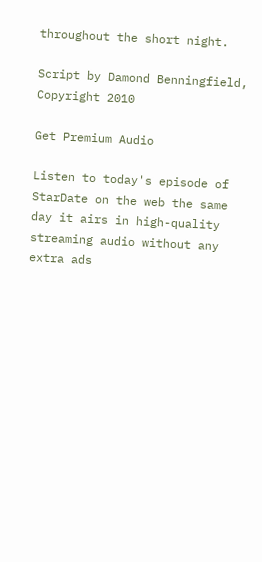throughout the short night.

Script by Damond Benningfield, Copyright 2010

Get Premium Audio

Listen to today's episode of StarDate on the web the same day it airs in high-quality streaming audio without any extra ads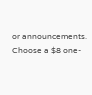or announcements. Choose a $8 one-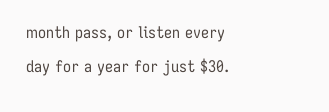month pass, or listen every day for a year for just $30.